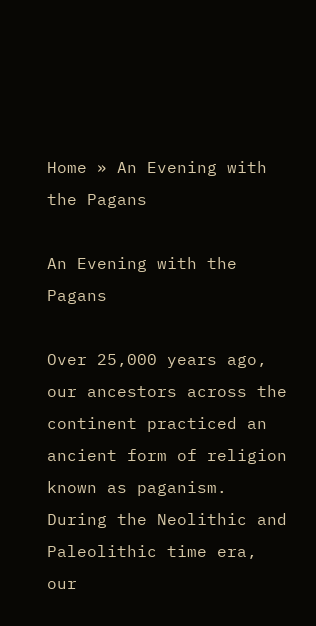Home » An Evening with the Pagans

An Evening with the Pagans

Over 25,000 years ago, our ancestors across the continent practiced an ancient form of religion known as paganism. During the Neolithic and Paleolithic time era, our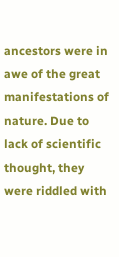ancestors were in awe of the great manifestations of nature. Due to lack of scientific thought, they were riddled with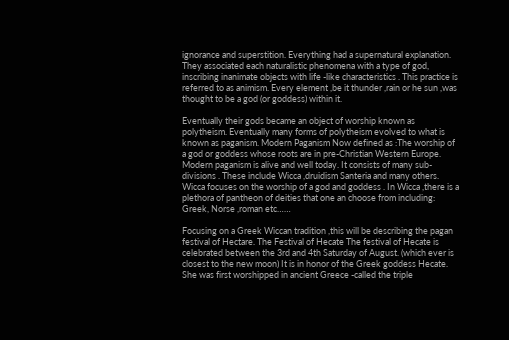ignorance and superstition. Everything had a supernatural explanation. They associated each naturalistic phenomena with a type of god, inscribing inanimate objects with life -like characteristics . This practice is referred to as animism. Every element ,be it thunder ,rain or he sun ,was thought to be a god (or goddess) within it.

Eventually their gods became an object of worship known as polytheism. Eventually many forms of polytheism evolved to what is known as paganism. Modern Paganism Now defined as :The worship of a god or goddess whose roots are in pre-Christian Western Europe. Modern paganism is alive and well today. It consists of many sub-divisions . These include Wicca ,druidism Santeria and many others. Wicca focuses on the worship of a god and goddess . In Wicca ,there is a plethora of pantheon of deities that one an choose from including: Greek, Norse ,roman etc……

Focusing on a Greek Wiccan tradition ,this will be describing the pagan festival of Hectare. The Festival of Hecate The festival of Hecate is celebrated between the 3rd and 4th Saturday of August. (which ever is closest to the new moon) It is in honor of the Greek goddess Hecate. She was first worshipped in ancient Greece -called the triple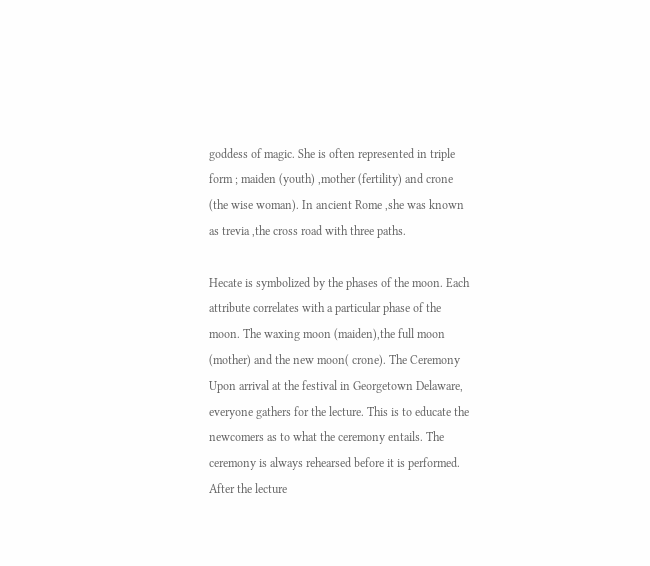goddess of magic. She is often represented in triple form ; maiden (youth) ,mother (fertility) and crone (the wise woman). In ancient Rome ,she was known as trevia ,the cross road with three paths.

Hecate is symbolized by the phases of the moon. Each attribute correlates with a particular phase of the moon. The waxing moon (maiden),the full moon (mother) and the new moon( crone). The Ceremony Upon arrival at the festival in Georgetown Delaware, everyone gathers for the lecture. This is to educate the newcomers as to what the ceremony entails. The ceremony is always rehearsed before it is performed. After the lecture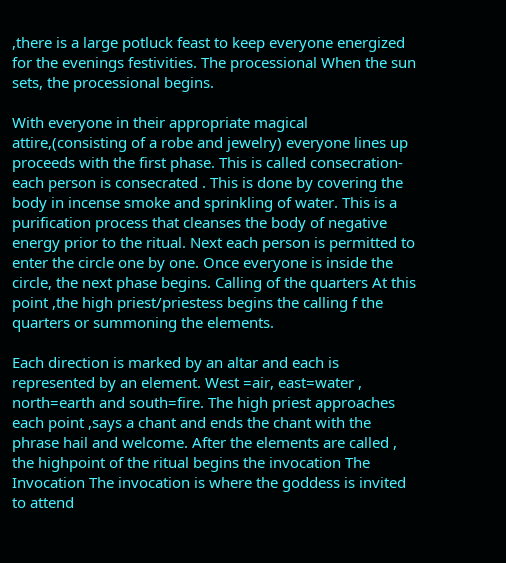,there is a large potluck feast to keep everyone energized for the evenings festivities. The processional When the sun sets, the processional begins.

With everyone in their appropriate magical attire,(consisting of a robe and jewelry) everyone lines up proceeds with the first phase. This is called consecration- each person is consecrated . This is done by covering the body in incense smoke and sprinkling of water. This is a purification process that cleanses the body of negative energy prior to the ritual. Next each person is permitted to enter the circle one by one. Once everyone is inside the circle, the next phase begins. Calling of the quarters At this point ,the high priest/priestess begins the calling f the quarters or summoning the elements.

Each direction is marked by an altar and each is represented by an element. West =air, east=water , north=earth and south=fire. The high priest approaches each point ,says a chant and ends the chant with the phrase hail and welcome. After the elements are called , the highpoint of the ritual begins the invocation The Invocation The invocation is where the goddess is invited to attend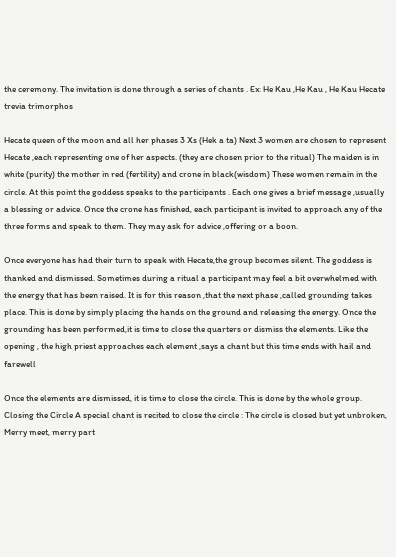the ceremony. The invitation is done through a series of chants . Ex: He Kau ,He Kau , He Kau Hecate trevia trimorphos

Hecate queen of the moon and all her phases 3 Xs (Hek a ta) Next 3 women are chosen to represent Hecate ,each representing one of her aspects. (they are chosen prior to the ritual) The maiden is in white (purity) the mother in red (fertility) and crone in black(wisdom) These women remain in the circle. At this point the goddess speaks to the participants . Each one gives a brief message ,usually a blessing or advice. Once the crone has finished, each participant is invited to approach any of the three forms and speak to them. They may ask for advice ,offering or a boon.

Once everyone has had their turn to speak with Hecate,the group becomes silent. The goddess is thanked and dismissed. Sometimes during a ritual a participant may feel a bit overwhelmed with the energy that has been raised. It is for this reason ,that the next phase ,called grounding takes place. This is done by simply placing the hands on the ground and releasing the energy. Once the grounding has been performed,it is time to close the quarters or dismiss the elements. Like the opening , the high priest approaches each element ,says a chant but this time ends with hail and farewell

Once the elements are dismissed, it is time to close the circle. This is done by the whole group. Closing the Circle A special chant is recited to close the circle : The circle is closed but yet unbroken, Merry meet, merry part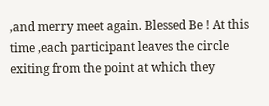,and merry meet again. Blessed Be ! At this time ,each participant leaves the circle exiting from the point at which they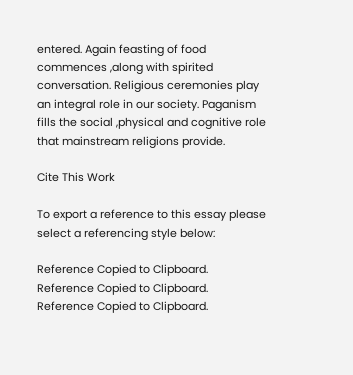entered. Again feasting of food commences ,along with spirited conversation. Religious ceremonies play an integral role in our society. Paganism fills the social ,physical and cognitive role that mainstream religions provide.

Cite This Work

To export a reference to this essay please select a referencing style below:

Reference Copied to Clipboard.
Reference Copied to Clipboard.
Reference Copied to Clipboard.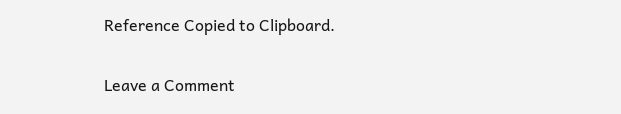Reference Copied to Clipboard.

Leave a Comment